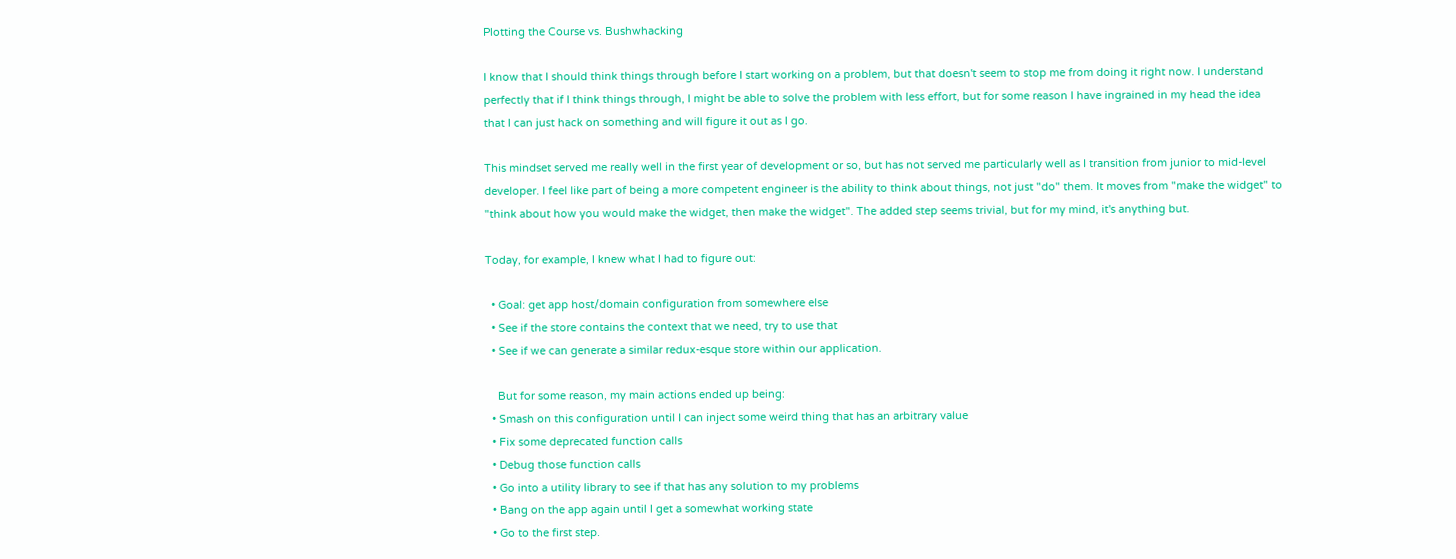Plotting the Course vs. Bushwhacking

I know that I should think things through before I start working on a problem, but that doesn't seem to stop me from doing it right now. I understand perfectly that if I think things through, I might be able to solve the problem with less effort, but for some reason I have ingrained in my head the idea that I can just hack on something and will figure it out as I go.

This mindset served me really well in the first year of development or so, but has not served me particularly well as I transition from junior to mid-level developer. I feel like part of being a more competent engineer is the ability to think about things, not just "do" them. It moves from "make the widget" to "think about how you would make the widget, then make the widget". The added step seems trivial, but for my mind, it's anything but.

Today, for example, I knew what I had to figure out:

  • Goal: get app host/domain configuration from somewhere else
  • See if the store contains the context that we need, try to use that
  • See if we can generate a similar redux-esque store within our application.

    But for some reason, my main actions ended up being:
  • Smash on this configuration until I can inject some weird thing that has an arbitrary value
  • Fix some deprecated function calls
  • Debug those function calls
  • Go into a utility library to see if that has any solution to my problems
  • Bang on the app again until I get a somewhat working state
  • Go to the first step.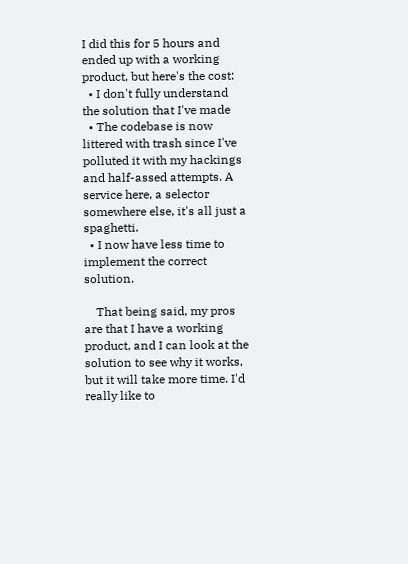I did this for 5 hours and ended up with a working product, but here's the cost:
  • I don't fully understand the solution that I've made
  • The codebase is now littered with trash since I've polluted it with my hackings and half-assed attempts. A service here, a selector somewhere else, it's all just a spaghetti.
  • I now have less time to implement the correct solution.

    That being said, my pros are that I have a working product, and I can look at the solution to see why it works, but it will take more time. I'd really like to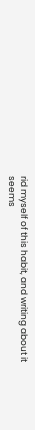rid myself of this habit, and writing about it seems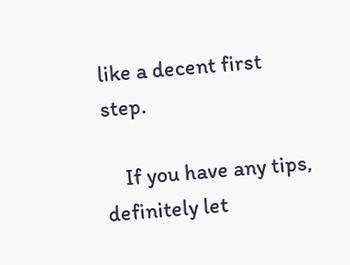like a decent first step.

    If you have any tips, definitely let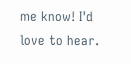me know! I'd love to hear.